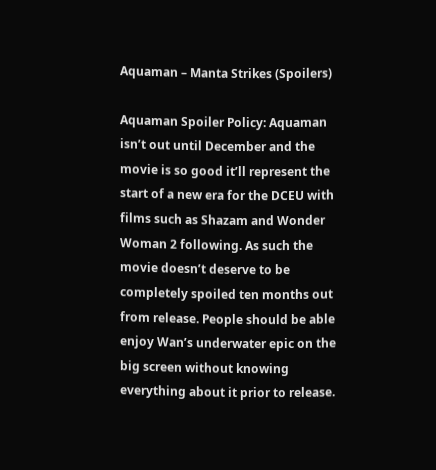Aquaman – Manta Strikes (Spoilers)

Aquaman Spoiler Policy: Aquaman isn’t out until December and the movie is so good it’ll represent the start of a new era for the DCEU with films such as Shazam and Wonder Woman 2 following. As such the movie doesn’t deserve to be completely spoiled ten months out from release. People should be able enjoy Wan’s underwater epic on the big screen without knowing everything about it prior to release.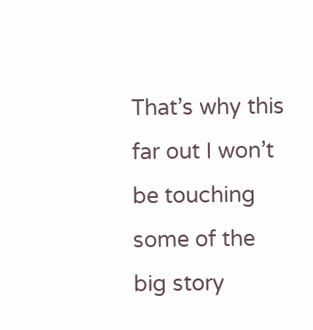That’s why this far out I won’t be touching some of the big story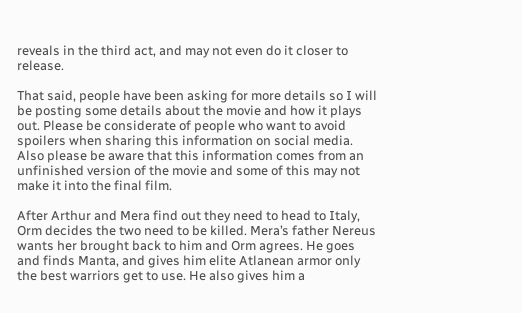reveals in the third act, and may not even do it closer to release.

That said, people have been asking for more details so I will be posting some details about the movie and how it plays out. Please be considerate of people who want to avoid spoilers when sharing this information on social media. Also please be aware that this information comes from an unfinished version of the movie and some of this may not make it into the final film.

After Arthur and Mera find out they need to head to Italy, Orm decides the two need to be killed. Mera’s father Nereus wants her brought back to him and Orm agrees. He goes and finds Manta, and gives him elite Atlanean armor only the best warriors get to use. He also gives him a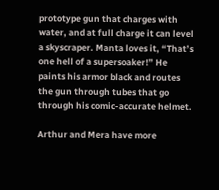prototype gun that charges with water, and at full charge it can level a skyscraper. Manta loves it, “That’s one hell of a supersoaker!” He paints his armor black and routes the gun through tubes that go through his comic-accurate helmet.

Arthur and Mera have more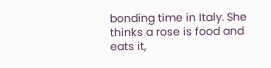bonding time in Italy. She thinks a rose is food and eats it,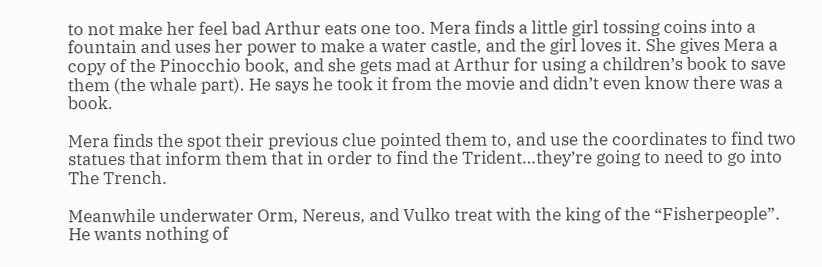to not make her feel bad Arthur eats one too. Mera finds a little girl tossing coins into a fountain and uses her power to make a water castle, and the girl loves it. She gives Mera a copy of the Pinocchio book, and she gets mad at Arthur for using a children’s book to save them (the whale part). He says he took it from the movie and didn’t even know there was a book.

Mera finds the spot their previous clue pointed them to, and use the coordinates to find two statues that inform them that in order to find the Trident…they’re going to need to go into The Trench.

Meanwhile underwater Orm, Nereus, and Vulko treat with the king of the “Fisherpeople”. He wants nothing of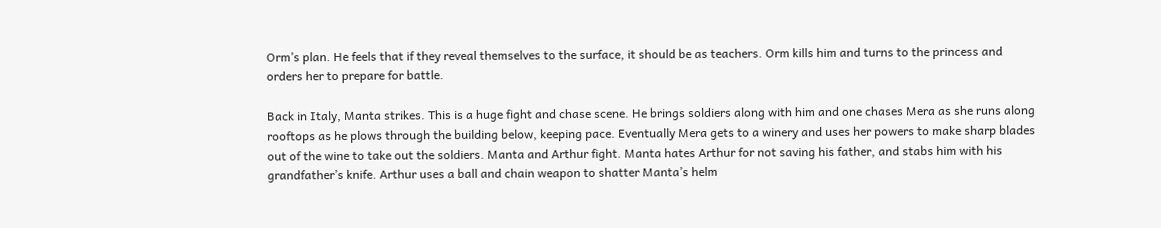Orm’s plan. He feels that if they reveal themselves to the surface, it should be as teachers. Orm kills him and turns to the princess and orders her to prepare for battle.

Back in Italy, Manta strikes. This is a huge fight and chase scene. He brings soldiers along with him and one chases Mera as she runs along rooftops as he plows through the building below, keeping pace. Eventually Mera gets to a winery and uses her powers to make sharp blades out of the wine to take out the soldiers. Manta and Arthur fight. Manta hates Arthur for not saving his father, and stabs him with his grandfather’s knife. Arthur uses a ball and chain weapon to shatter Manta’s helm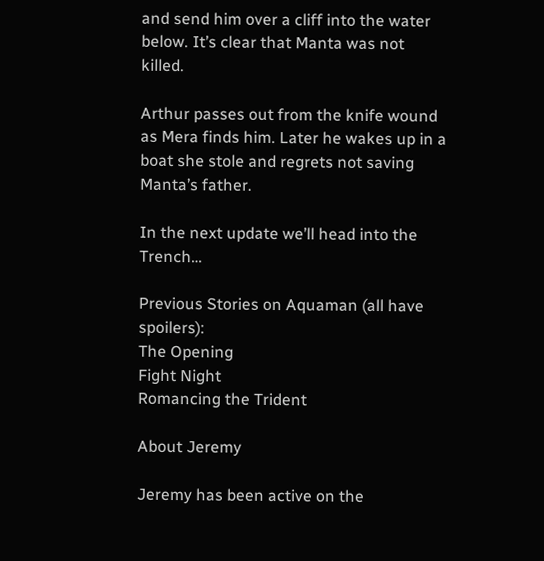and send him over a cliff into the water below. It’s clear that Manta was not killed.

Arthur passes out from the knife wound as Mera finds him. Later he wakes up in a boat she stole and regrets not saving Manta’s father.

In the next update we’ll head into the Trench…

Previous Stories on Aquaman (all have spoilers):
The Opening
Fight Night
Romancing the Trident

About Jeremy

Jeremy has been active on the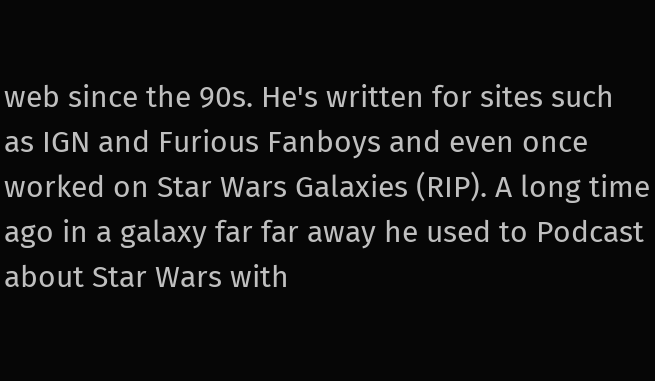web since the 90s. He's written for sites such as IGN and Furious Fanboys and even once worked on Star Wars Galaxies (RIP). A long time ago in a galaxy far far away he used to Podcast about Star Wars with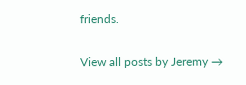friends.

View all posts by Jeremy →